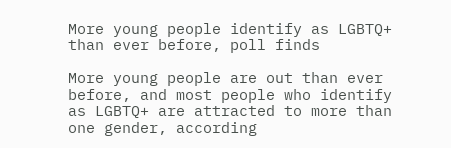More young people identify as LGBTQ+ than ever before, poll finds

More young people are out than ever before, and most people who identify as LGBTQ+ are attracted to more than one gender, according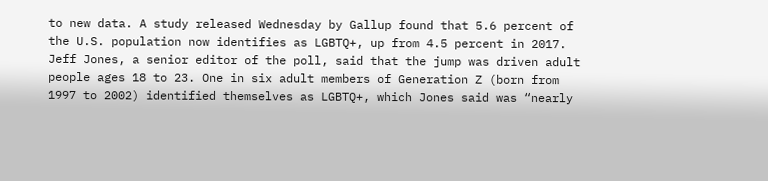to new data. A study released Wednesday by Gallup found that 5.6 percent of the U.S. population now identifies as LGBTQ+, up from 4.5 percent in 2017. Jeff Jones, a senior editor of the poll, said that the jump was driven adult people ages 18 to 23. One in six adult members of Generation Z (born from 1997 to 2002) identified themselves as LGBTQ+, which Jones said was “nearly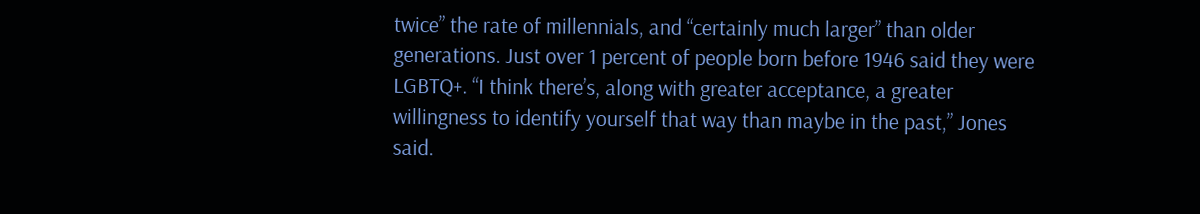twice” the rate of millennials, and “certainly much larger” than older generations. Just over 1 percent of people born before 1946 said they were LGBTQ+. “I think there’s, along with greater acceptance, a greater willingness to identify yourself that way than maybe in the past,” Jones said.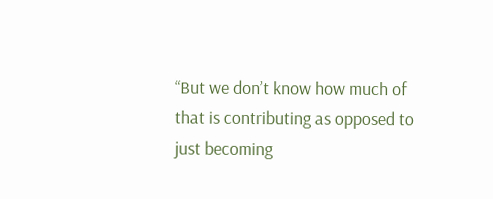“But we don’t know how much of that is contributing as opposed to just becoming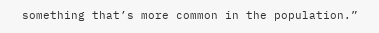something that’s more common in the population.”